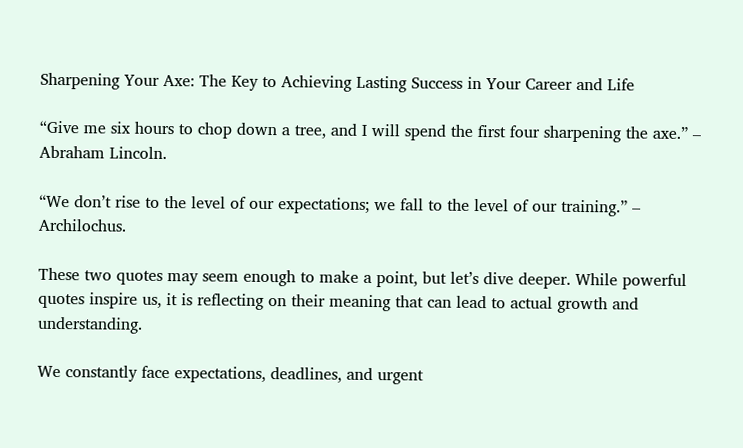Sharpening Your Axe: The Key to Achieving Lasting Success in Your Career and Life

“Give me six hours to chop down a tree, and I will spend the first four sharpening the axe.” – Abraham Lincoln.

“We don’t rise to the level of our expectations; we fall to the level of our training.” – Archilochus.

These two quotes may seem enough to make a point, but let’s dive deeper. While powerful quotes inspire us, it is reflecting on their meaning that can lead to actual growth and understanding.

We constantly face expectations, deadlines, and urgent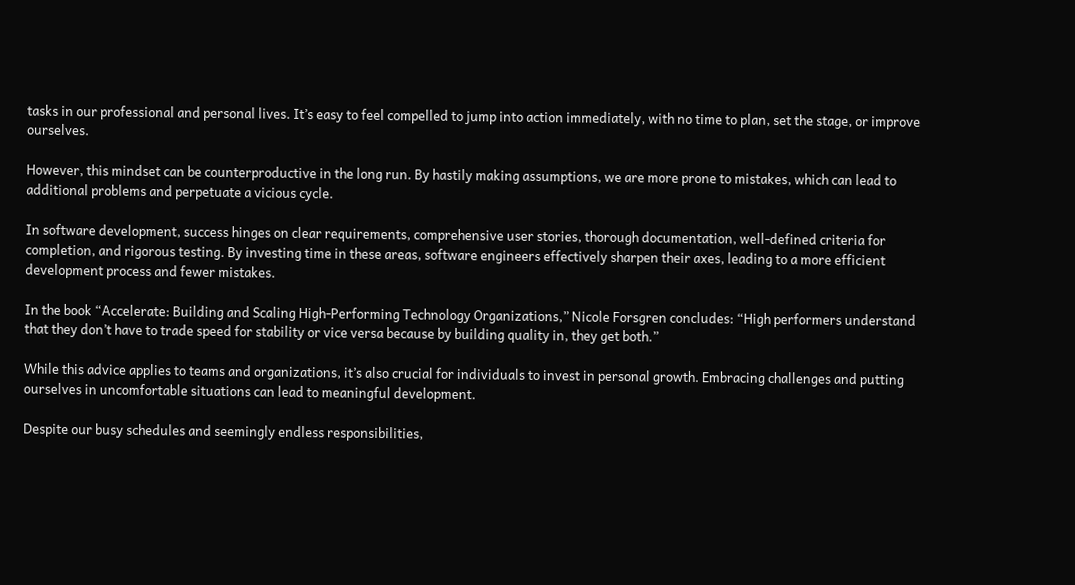tasks in our professional and personal lives. It’s easy to feel compelled to jump into action immediately, with no time to plan, set the stage, or improve ourselves.

However, this mindset can be counterproductive in the long run. By hastily making assumptions, we are more prone to mistakes, which can lead to additional problems and perpetuate a vicious cycle.

In software development, success hinges on clear requirements, comprehensive user stories, thorough documentation, well-defined criteria for completion, and rigorous testing. By investing time in these areas, software engineers effectively sharpen their axes, leading to a more efficient development process and fewer mistakes.

In the book “Accelerate: Building and Scaling High-Performing Technology Organizations,” Nicole Forsgren concludes: “High performers understand that they don’t have to trade speed for stability or vice versa because by building quality in, they get both.”

While this advice applies to teams and organizations, it’s also crucial for individuals to invest in personal growth. Embracing challenges and putting ourselves in uncomfortable situations can lead to meaningful development.

Despite our busy schedules and seemingly endless responsibilities,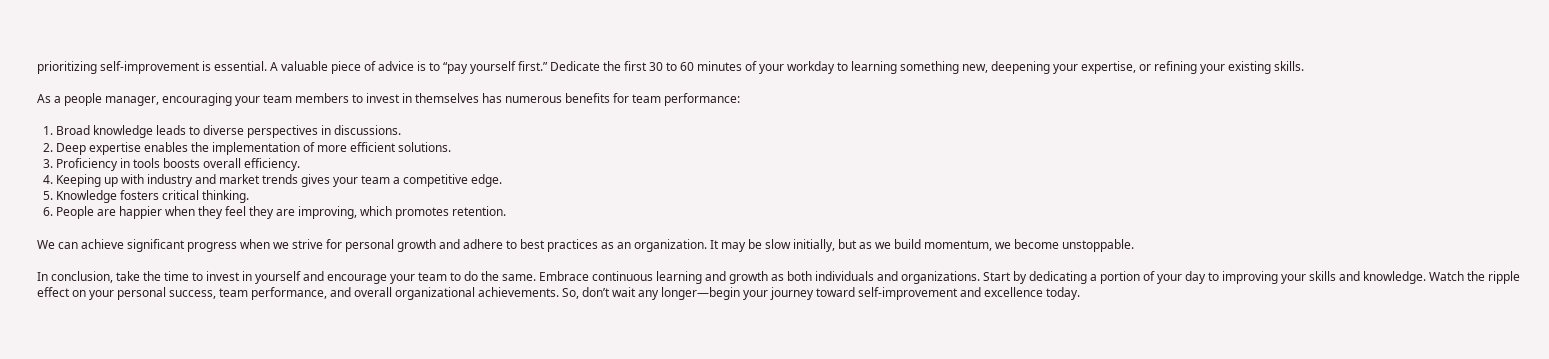prioritizing self-improvement is essential. A valuable piece of advice is to “pay yourself first.” Dedicate the first 30 to 60 minutes of your workday to learning something new, deepening your expertise, or refining your existing skills.

As a people manager, encouraging your team members to invest in themselves has numerous benefits for team performance:

  1. Broad knowledge leads to diverse perspectives in discussions.
  2. Deep expertise enables the implementation of more efficient solutions.
  3. Proficiency in tools boosts overall efficiency.
  4. Keeping up with industry and market trends gives your team a competitive edge.
  5. Knowledge fosters critical thinking.
  6. People are happier when they feel they are improving, which promotes retention.

We can achieve significant progress when we strive for personal growth and adhere to best practices as an organization. It may be slow initially, but as we build momentum, we become unstoppable.

In conclusion, take the time to invest in yourself and encourage your team to do the same. Embrace continuous learning and growth as both individuals and organizations. Start by dedicating a portion of your day to improving your skills and knowledge. Watch the ripple effect on your personal success, team performance, and overall organizational achievements. So, don’t wait any longer—begin your journey toward self-improvement and excellence today.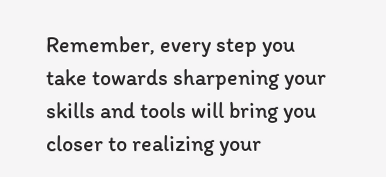Remember, every step you take towards sharpening your skills and tools will bring you closer to realizing your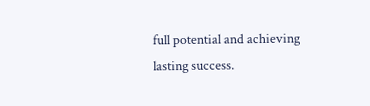full potential and achieving lasting success.